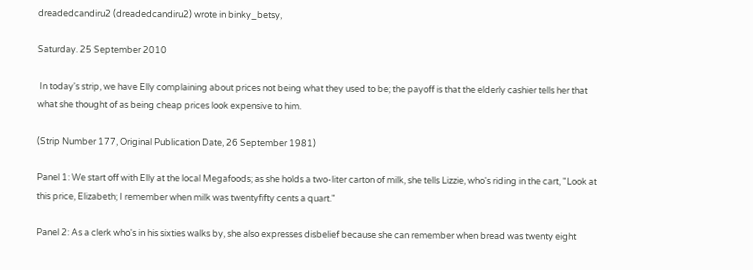dreadedcandiru2 (dreadedcandiru2) wrote in binky_betsy,

Saturday. 25 September 2010

 In today's strip, we have Elly complaining about prices not being what they used to be; the payoff is that the elderly cashier tells her that what she thought of as being cheap prices look expensive to him.

(Strip Number 177, Original Publication Date, 26 September 1981)

Panel 1: We start off with Elly at the local Megafoods; as she holds a two-liter carton of milk, she tells Lizzie, who's riding in the cart, "Look at this price, Elizabeth; I remember when milk was twentyfifty cents a quart."

Panel 2: As a clerk who's in his sixties walks by, she also expresses disbelief because she can remember when bread was twenty eight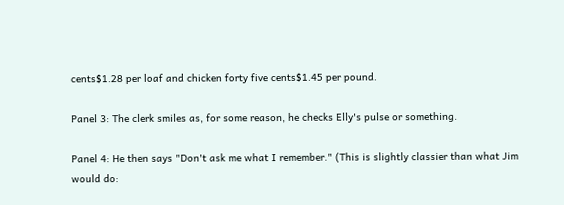cents$1.28 per loaf and chicken forty five cents$1.45 per pound.

Panel 3: The clerk smiles as, for some reason, he checks Elly's pulse or something.

Panel 4: He then says "Don't ask me what I remember." (This is slightly classier than what Jim would do: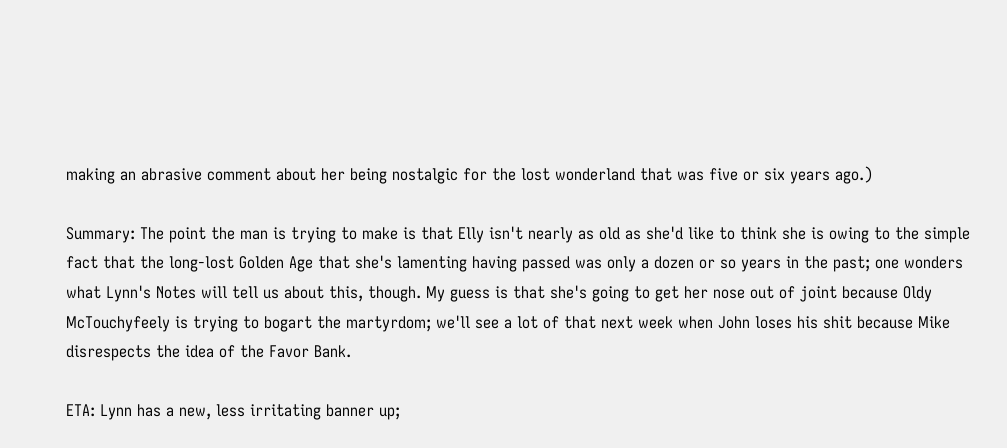making an abrasive comment about her being nostalgic for the lost wonderland that was five or six years ago.)

Summary: The point the man is trying to make is that Elly isn't nearly as old as she'd like to think she is owing to the simple fact that the long-lost Golden Age that she's lamenting having passed was only a dozen or so years in the past; one wonders what Lynn's Notes will tell us about this, though. My guess is that she's going to get her nose out of joint because Oldy McTouchyfeely is trying to bogart the martyrdom; we'll see a lot of that next week when John loses his shit because Mike disrespects the idea of the Favor Bank.

ETA: Lynn has a new, less irritating banner up;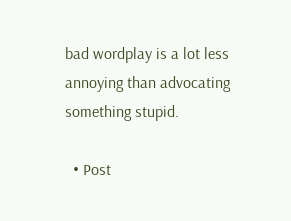bad wordplay is a lot less annoying than advocating something stupid.

  • Post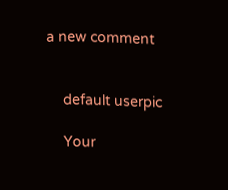a new comment


    default userpic

    Your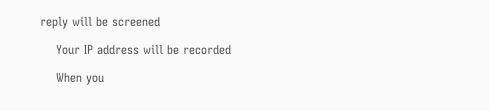reply will be screened

    Your IP address will be recorded

    When you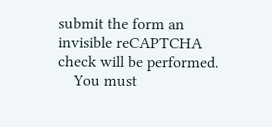submit the form an invisible reCAPTCHA check will be performed.
    You must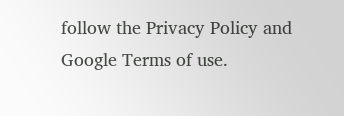follow the Privacy Policy and Google Terms of use.